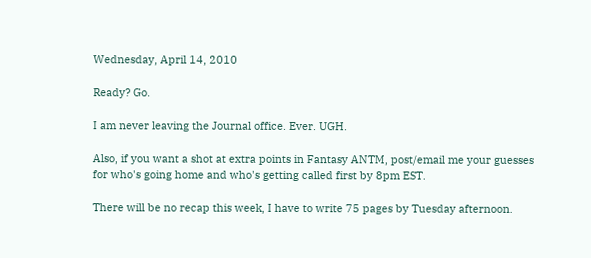Wednesday, April 14, 2010

Ready? Go.

I am never leaving the Journal office. Ever. UGH.

Also, if you want a shot at extra points in Fantasy ANTM, post/email me your guesses for who's going home and who's getting called first by 8pm EST.

There will be no recap this week, I have to write 75 pages by Tuesday afternoon.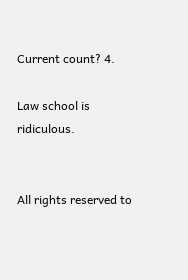Current count? 4.

Law school is ridiculous.


All rights reserved to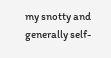my snotty and generally self-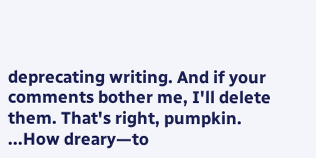deprecating writing. And if your comments bother me, I'll delete them. That's right, pumpkin.
...How dreary—to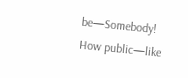be—Somebody!
How public—like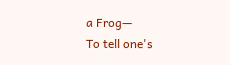a Frog—
To tell one's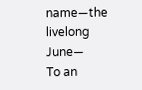name—the livelong June—
To an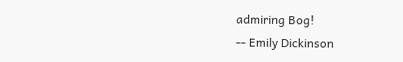admiring Bog!
-- Emily Dickinson